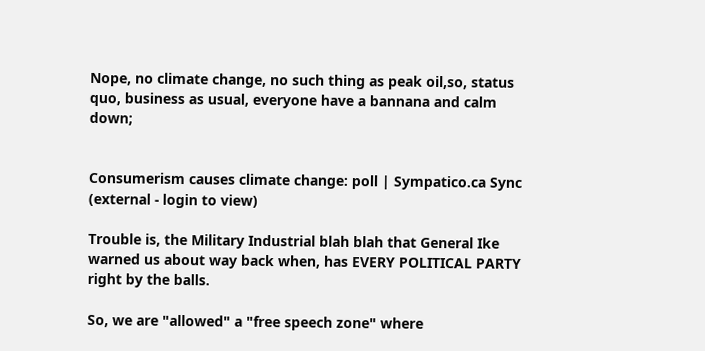Nope, no climate change, no such thing as peak oil,so, status quo, business as usual, everyone have a bannana and calm down;


Consumerism causes climate change: poll | Sympatico.ca Sync (external - login to view)

Trouble is, the Military Industrial blah blah that General Ike warned us about way back when, has EVERY POLITICAL PARTY right by the balls.

So, we are "allowed" a "free speech zone" where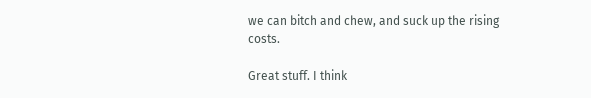we can bitch and chew, and suck up the rising costs.

Great stuff. I think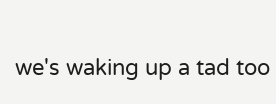we's waking up a tad too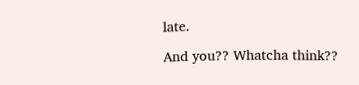late.

And you?? Whatcha think??